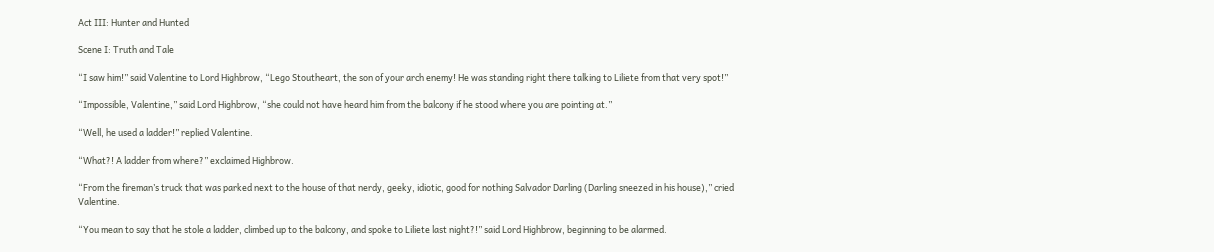Act III: Hunter and Hunted

Scene I: Truth and Tale

“I saw him!” said Valentine to Lord Highbrow, “Lego Stoutheart, the son of your arch enemy! He was standing right there talking to Liliete from that very spot!”

“Impossible, Valentine,” said Lord Highbrow, “she could not have heard him from the balcony if he stood where you are pointing at.”

“Well, he used a ladder!” replied Valentine.

“What?! A ladder from where?” exclaimed Highbrow.

“From the fireman’s truck that was parked next to the house of that nerdy, geeky, idiotic, good for nothing Salvador Darling (Darling sneezed in his house),” cried Valentine.

“You mean to say that he stole a ladder, climbed up to the balcony, and spoke to Liliete last night?!” said Lord Highbrow, beginning to be alarmed.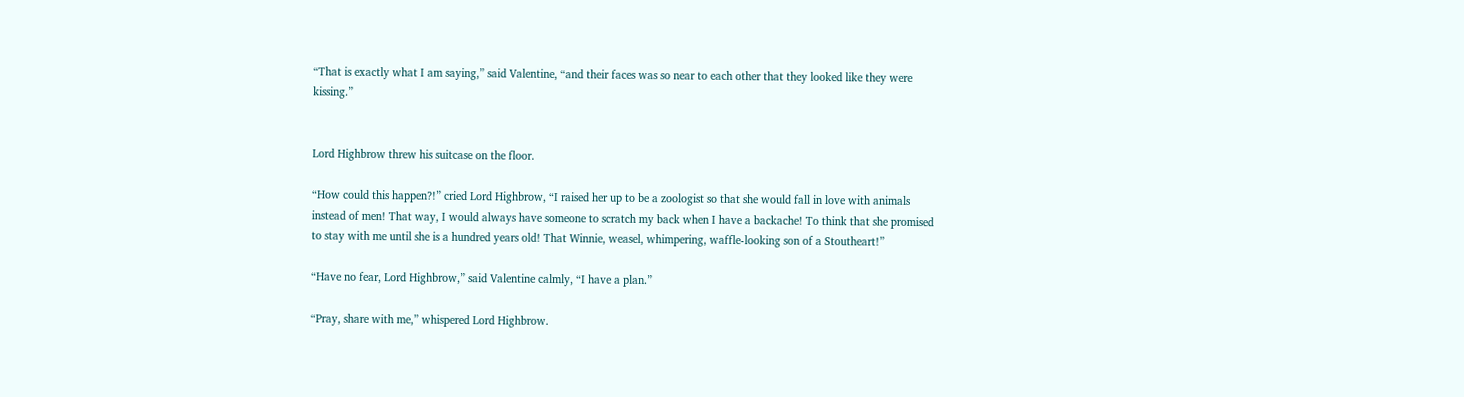“That is exactly what I am saying,” said Valentine, “and their faces was so near to each other that they looked like they were kissing.”


Lord Highbrow threw his suitcase on the floor.

“How could this happen?!” cried Lord Highbrow, “I raised her up to be a zoologist so that she would fall in love with animals instead of men! That way, I would always have someone to scratch my back when I have a backache! To think that she promised to stay with me until she is a hundred years old! That Winnie, weasel, whimpering, waffle-looking son of a Stoutheart!”

“Have no fear, Lord Highbrow,” said Valentine calmly, “I have a plan.”

“Pray, share with me,” whispered Lord Highbrow.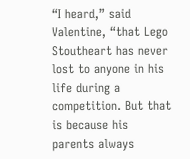“I heard,” said Valentine, “that Lego Stoutheart has never lost to anyone in his life during a competition. But that is because his parents always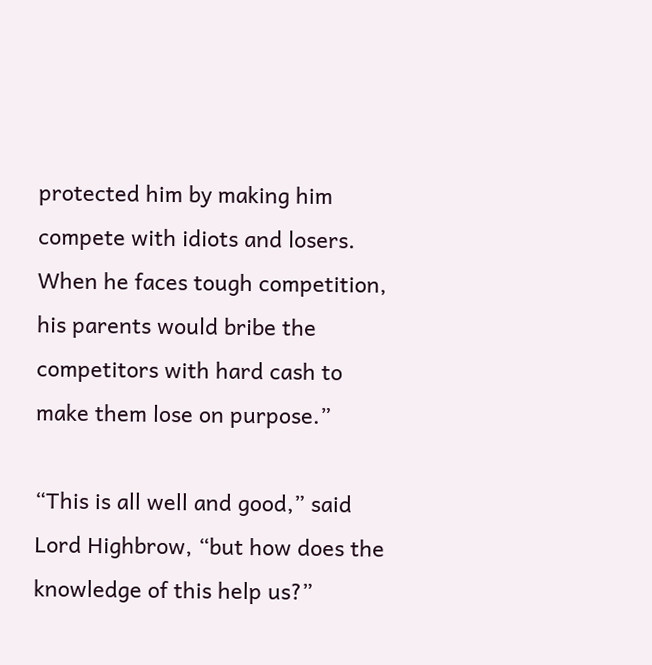protected him by making him compete with idiots and losers. When he faces tough competition, his parents would bribe the competitors with hard cash to make them lose on purpose.”

“This is all well and good,” said Lord Highbrow, “but how does the knowledge of this help us?”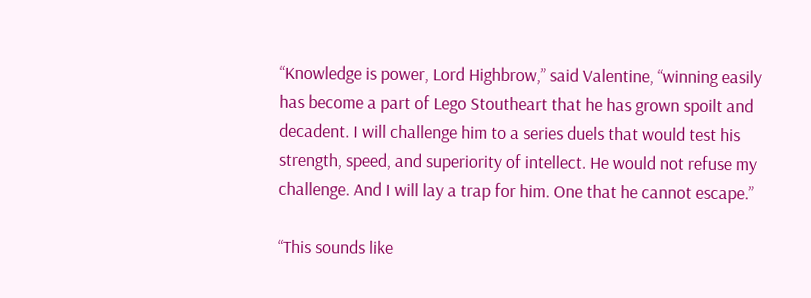“Knowledge is power, Lord Highbrow,” said Valentine, “winning easily has become a part of Lego Stoutheart that he has grown spoilt and decadent. I will challenge him to a series duels that would test his strength, speed, and superiority of intellect. He would not refuse my challenge. And I will lay a trap for him. One that he cannot escape.”

“This sounds like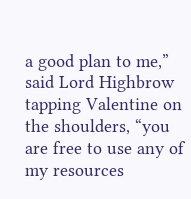a good plan to me,” said Lord Highbrow tapping Valentine on the shoulders, “you are free to use any of my resources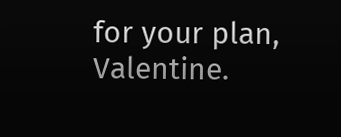for your plan, Valentine.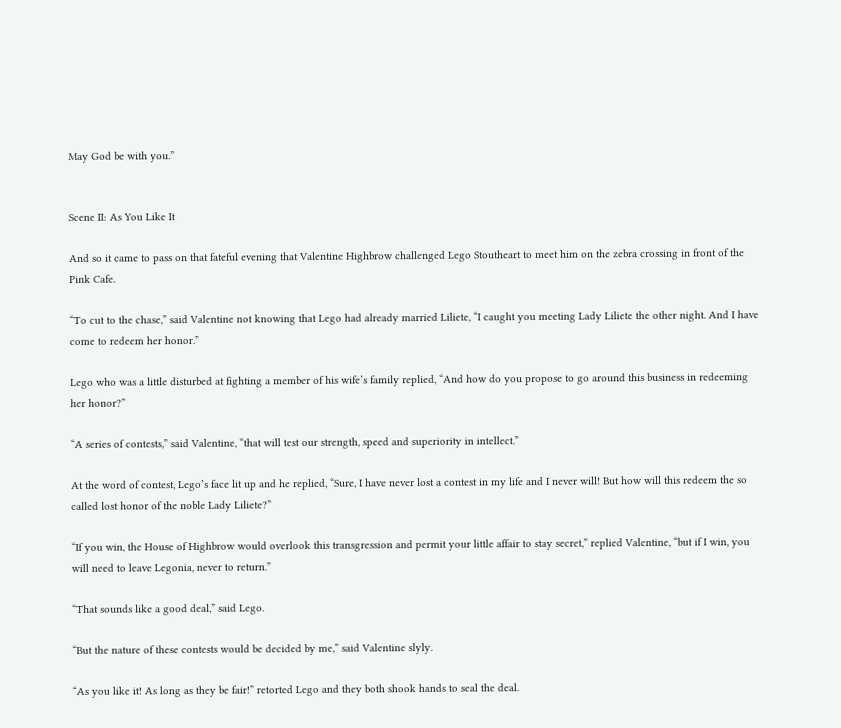May God be with you.”


Scene II: As You Like It

And so it came to pass on that fateful evening that Valentine Highbrow challenged Lego Stoutheart to meet him on the zebra crossing in front of the Pink Cafe.

“To cut to the chase,” said Valentine not knowing that Lego had already married Liliete, “I caught you meeting Lady Liliete the other night. And I have come to redeem her honor.”

Lego who was a little disturbed at fighting a member of his wife’s family replied, “And how do you propose to go around this business in redeeming her honor?”

“A series of contests,” said Valentine, “that will test our strength, speed and superiority in intellect.”

At the word of contest, Lego’s face lit up and he replied, “Sure, I have never lost a contest in my life and I never will! But how will this redeem the so called lost honor of the noble Lady Liliete?”

“If you win, the House of Highbrow would overlook this transgression and permit your little affair to stay secret,” replied Valentine, “but if I win, you will need to leave Legonia, never to return.”

“That sounds like a good deal,” said Lego.

“But the nature of these contests would be decided by me,” said Valentine slyly.

“As you like it! As long as they be fair!” retorted Lego and they both shook hands to seal the deal.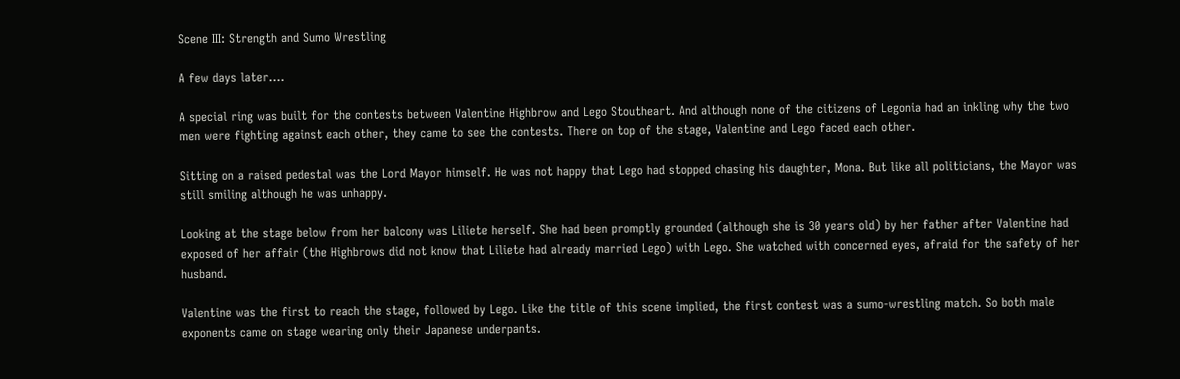Scene III: Strength and Sumo Wrestling

A few days later….

A special ring was built for the contests between Valentine Highbrow and Lego Stoutheart. And although none of the citizens of Legonia had an inkling why the two men were fighting against each other, they came to see the contests. There on top of the stage, Valentine and Lego faced each other.

Sitting on a raised pedestal was the Lord Mayor himself. He was not happy that Lego had stopped chasing his daughter, Mona. But like all politicians, the Mayor was still smiling although he was unhappy.

Looking at the stage below from her balcony was Liliete herself. She had been promptly grounded (although she is 30 years old) by her father after Valentine had exposed of her affair (the Highbrows did not know that Liliete had already married Lego) with Lego. She watched with concerned eyes, afraid for the safety of her husband.

Valentine was the first to reach the stage, followed by Lego. Like the title of this scene implied, the first contest was a sumo-wrestling match. So both male exponents came on stage wearing only their Japanese underpants.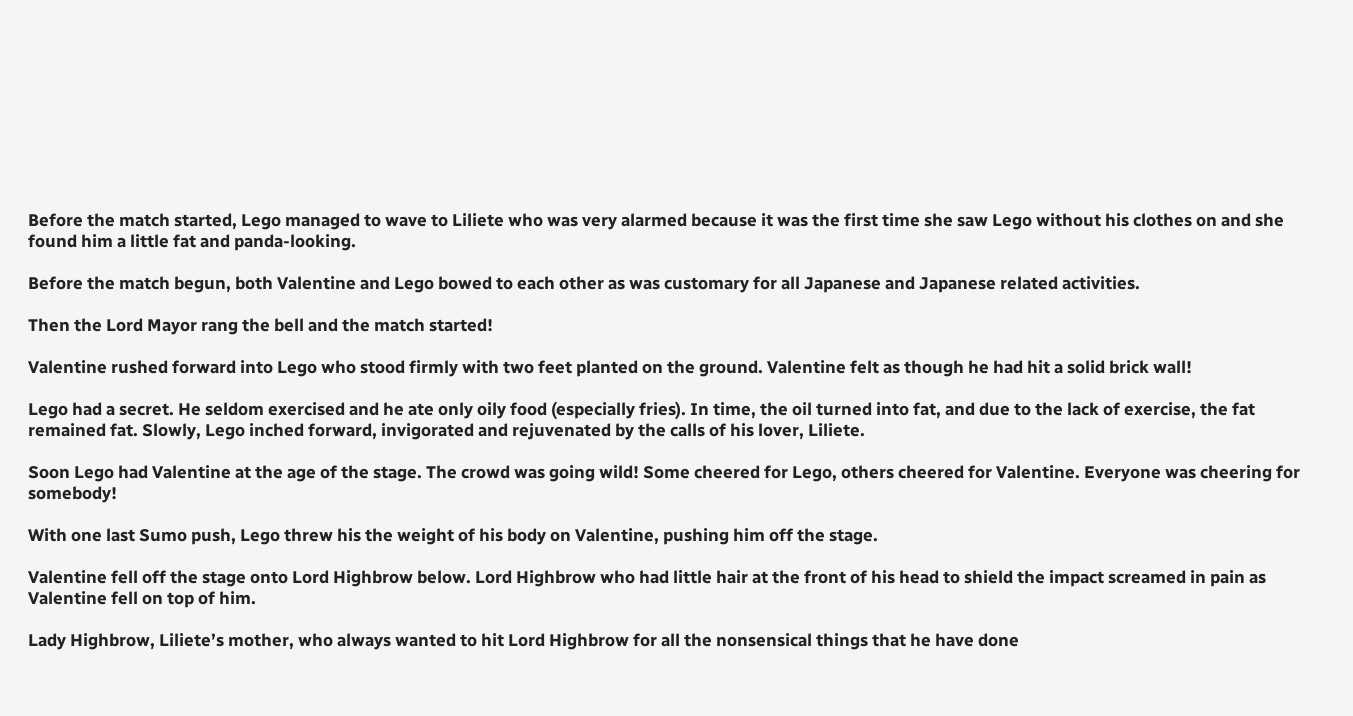Before the match started, Lego managed to wave to Liliete who was very alarmed because it was the first time she saw Lego without his clothes on and she found him a little fat and panda-looking.

Before the match begun, both Valentine and Lego bowed to each other as was customary for all Japanese and Japanese related activities.

Then the Lord Mayor rang the bell and the match started!

Valentine rushed forward into Lego who stood firmly with two feet planted on the ground. Valentine felt as though he had hit a solid brick wall!

Lego had a secret. He seldom exercised and he ate only oily food (especially fries). In time, the oil turned into fat, and due to the lack of exercise, the fat remained fat. Slowly, Lego inched forward, invigorated and rejuvenated by the calls of his lover, Liliete.

Soon Lego had Valentine at the age of the stage. The crowd was going wild! Some cheered for Lego, others cheered for Valentine. Everyone was cheering for somebody!

With one last Sumo push, Lego threw his the weight of his body on Valentine, pushing him off the stage.

Valentine fell off the stage onto Lord Highbrow below. Lord Highbrow who had little hair at the front of his head to shield the impact screamed in pain as Valentine fell on top of him.

Lady Highbrow, Liliete’s mother, who always wanted to hit Lord Highbrow for all the nonsensical things that he have done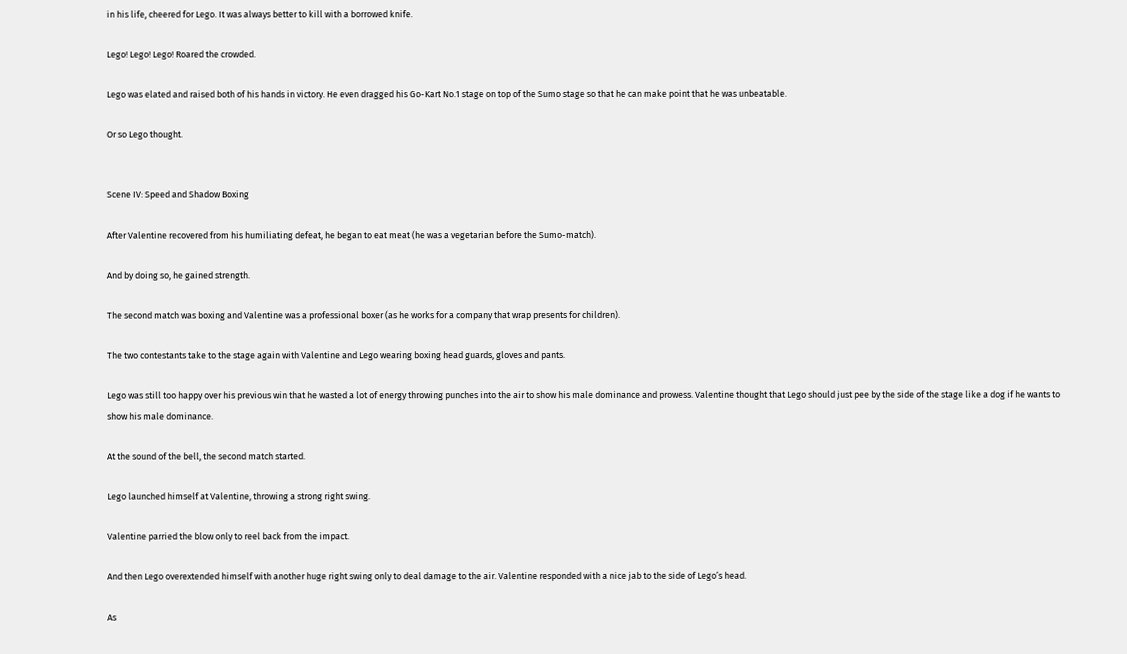in his life, cheered for Lego. It was always better to kill with a borrowed knife.

Lego! Lego! Lego! Roared the crowded.

Lego was elated and raised both of his hands in victory. He even dragged his Go-Kart No.1 stage on top of the Sumo stage so that he can make point that he was unbeatable.

Or so Lego thought.


Scene IV: Speed and Shadow Boxing

After Valentine recovered from his humiliating defeat, he began to eat meat (he was a vegetarian before the Sumo-match).

And by doing so, he gained strength.

The second match was boxing and Valentine was a professional boxer (as he works for a company that wrap presents for children).

The two contestants take to the stage again with Valentine and Lego wearing boxing head guards, gloves and pants.

Lego was still too happy over his previous win that he wasted a lot of energy throwing punches into the air to show his male dominance and prowess. Valentine thought that Lego should just pee by the side of the stage like a dog if he wants to show his male dominance.

At the sound of the bell, the second match started.

Lego launched himself at Valentine, throwing a strong right swing.

Valentine parried the blow only to reel back from the impact.

And then Lego overextended himself with another huge right swing only to deal damage to the air. Valentine responded with a nice jab to the side of Lego’s head.

As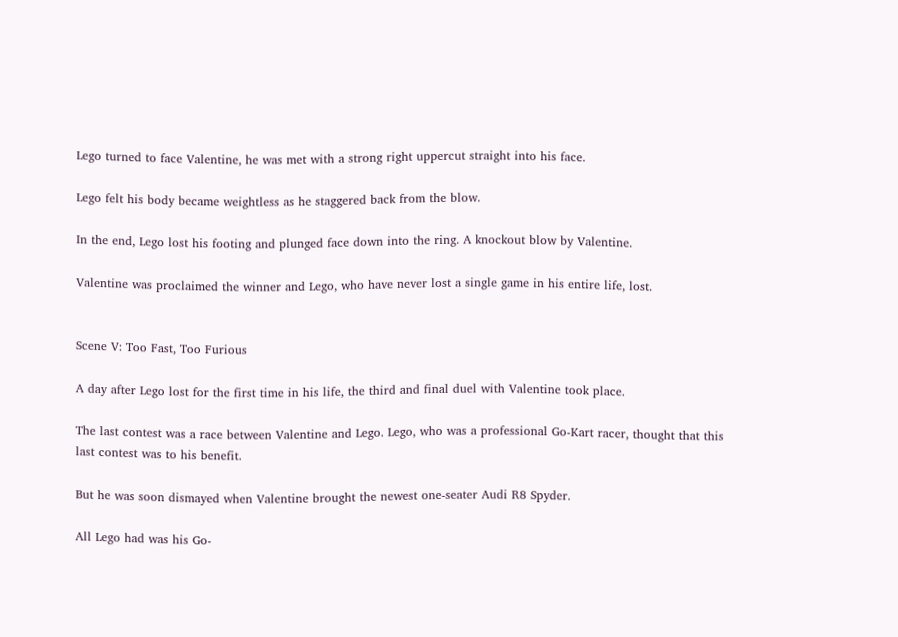Lego turned to face Valentine, he was met with a strong right uppercut straight into his face.

Lego felt his body became weightless as he staggered back from the blow.

In the end, Lego lost his footing and plunged face down into the ring. A knockout blow by Valentine.

Valentine was proclaimed the winner and Lego, who have never lost a single game in his entire life, lost.


Scene V: Too Fast, Too Furious

A day after Lego lost for the first time in his life, the third and final duel with Valentine took place.

The last contest was a race between Valentine and Lego. Lego, who was a professional Go-Kart racer, thought that this last contest was to his benefit.

But he was soon dismayed when Valentine brought the newest one-seater Audi R8 Spyder.

All Lego had was his Go-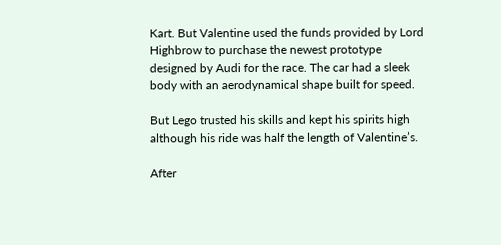Kart. But Valentine used the funds provided by Lord Highbrow to purchase the newest prototype designed by Audi for the race. The car had a sleek body with an aerodynamical shape built for speed.

But Lego trusted his skills and kept his spirits high although his ride was half the length of Valentine’s.

After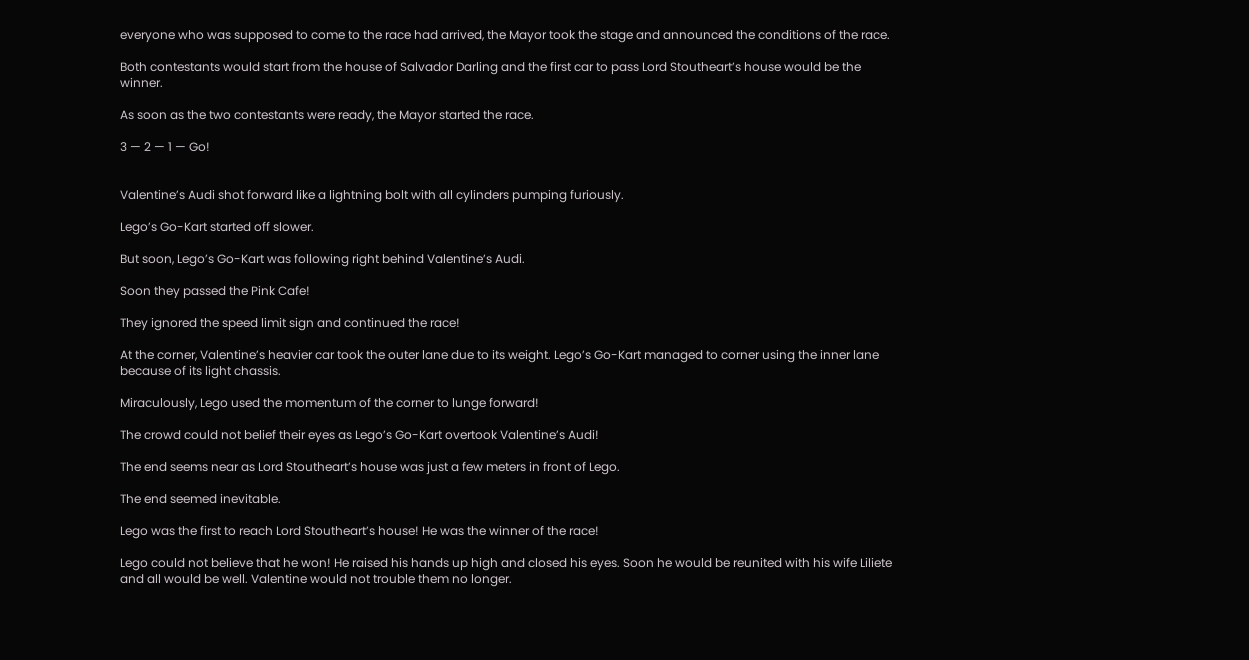everyone who was supposed to come to the race had arrived, the Mayor took the stage and announced the conditions of the race.

Both contestants would start from the house of Salvador Darling and the first car to pass Lord Stoutheart’s house would be the winner.

As soon as the two contestants were ready, the Mayor started the race.

3 — 2 — 1 — Go!


Valentine’s Audi shot forward like a lightning bolt with all cylinders pumping furiously.

Lego’s Go-Kart started off slower.

But soon, Lego’s Go-Kart was following right behind Valentine’s Audi.

Soon they passed the Pink Cafe!

They ignored the speed limit sign and continued the race!

At the corner, Valentine’s heavier car took the outer lane due to its weight. Lego’s Go-Kart managed to corner using the inner lane because of its light chassis.

Miraculously, Lego used the momentum of the corner to lunge forward!

The crowd could not belief their eyes as Lego’s Go-Kart overtook Valentine’s Audi!

The end seems near as Lord Stoutheart’s house was just a few meters in front of Lego.

The end seemed inevitable.

Lego was the first to reach Lord Stoutheart’s house! He was the winner of the race!

Lego could not believe that he won! He raised his hands up high and closed his eyes. Soon he would be reunited with his wife Liliete and all would be well. Valentine would not trouble them no longer.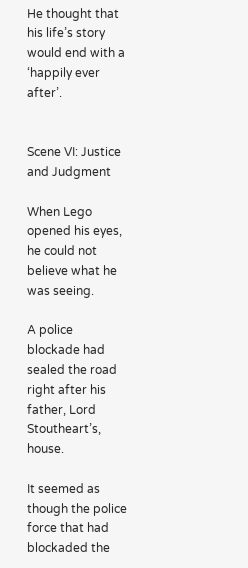He thought that his life’s story would end with a ‘happily ever after’.


Scene VI: Justice and Judgment

When Lego opened his eyes, he could not believe what he was seeing.

A police blockade had sealed the road right after his father, Lord Stoutheart’s, house.

It seemed as though the police force that had blockaded the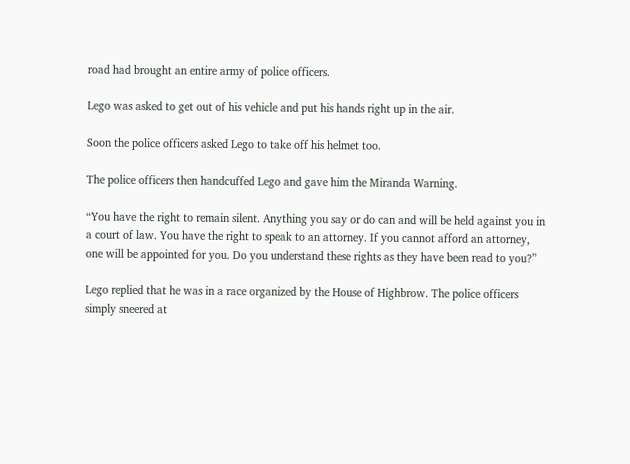road had brought an entire army of police officers.

Lego was asked to get out of his vehicle and put his hands right up in the air.

Soon the police officers asked Lego to take off his helmet too.

The police officers then handcuffed Lego and gave him the Miranda Warning.

“You have the right to remain silent. Anything you say or do can and will be held against you in a court of law. You have the right to speak to an attorney. If you cannot afford an attorney, one will be appointed for you. Do you understand these rights as they have been read to you?”

Lego replied that he was in a race organized by the House of Highbrow. The police officers simply sneered at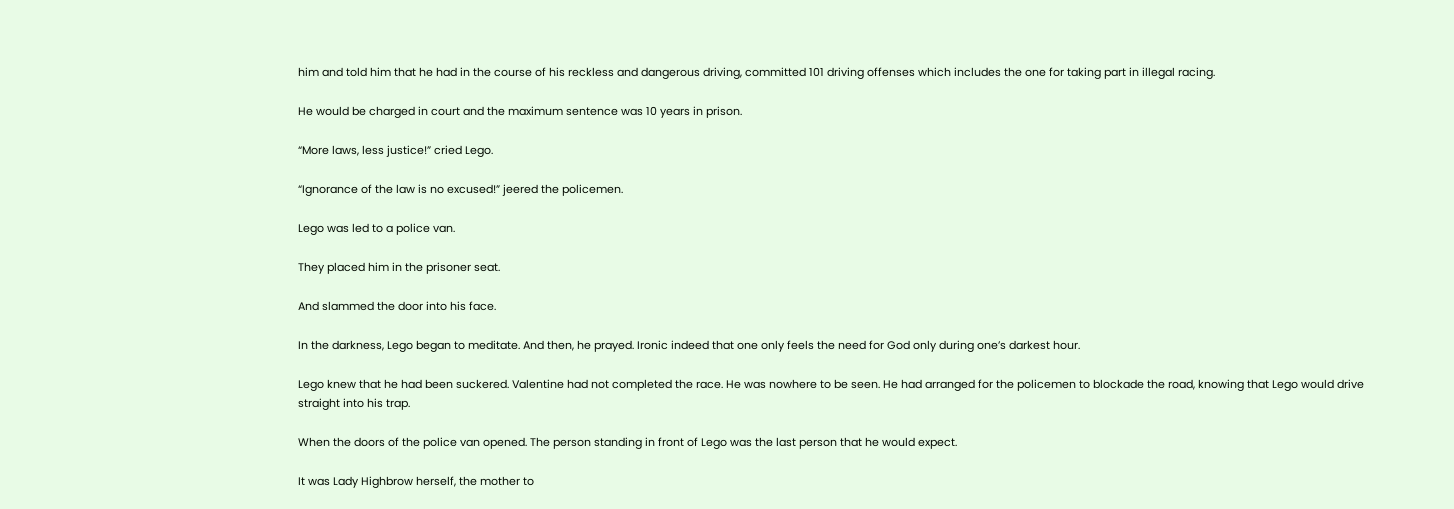him and told him that he had in the course of his reckless and dangerous driving, committed 101 driving offenses which includes the one for taking part in illegal racing.

He would be charged in court and the maximum sentence was 10 years in prison.

“More laws, less justice!” cried Lego.

“Ignorance of the law is no excused!” jeered the policemen.

Lego was led to a police van.

They placed him in the prisoner seat.

And slammed the door into his face.

In the darkness, Lego began to meditate. And then, he prayed. Ironic indeed that one only feels the need for God only during one’s darkest hour.

Lego knew that he had been suckered. Valentine had not completed the race. He was nowhere to be seen. He had arranged for the policemen to blockade the road, knowing that Lego would drive straight into his trap.

When the doors of the police van opened. The person standing in front of Lego was the last person that he would expect.

It was Lady Highbrow herself, the mother to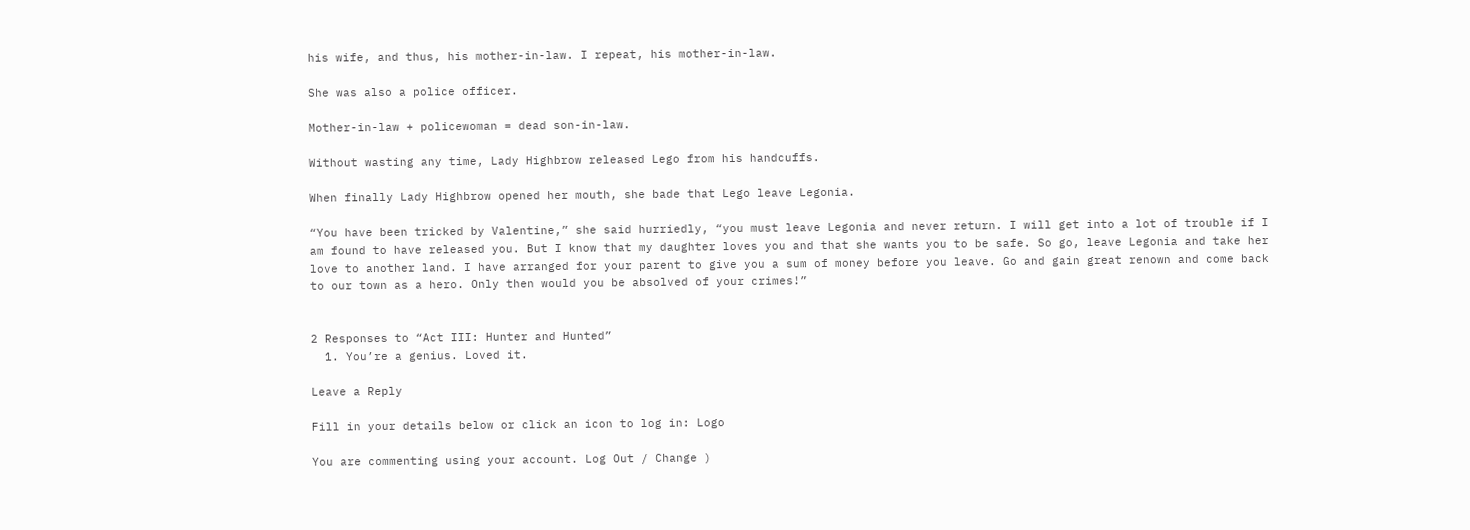his wife, and thus, his mother-in-law. I repeat, his mother-in-law.

She was also a police officer.

Mother-in-law + policewoman = dead son-in-law.

Without wasting any time, Lady Highbrow released Lego from his handcuffs.

When finally Lady Highbrow opened her mouth, she bade that Lego leave Legonia.

“You have been tricked by Valentine,” she said hurriedly, “you must leave Legonia and never return. I will get into a lot of trouble if I am found to have released you. But I know that my daughter loves you and that she wants you to be safe. So go, leave Legonia and take her love to another land. I have arranged for your parent to give you a sum of money before you leave. Go and gain great renown and come back to our town as a hero. Only then would you be absolved of your crimes!”


2 Responses to “Act III: Hunter and Hunted”
  1. You’re a genius. Loved it.

Leave a Reply

Fill in your details below or click an icon to log in: Logo

You are commenting using your account. Log Out / Change )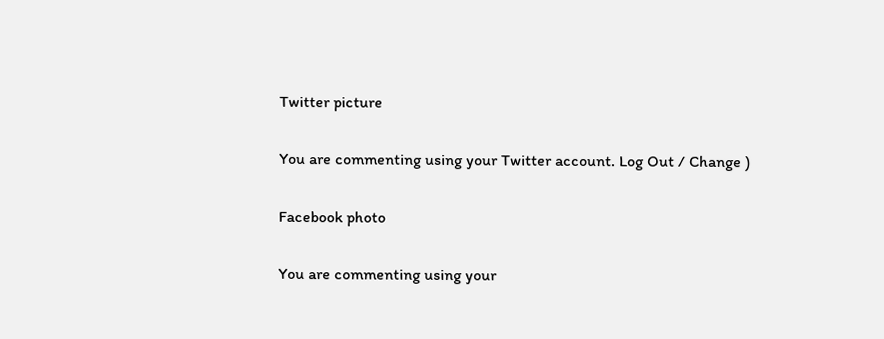Twitter picture

You are commenting using your Twitter account. Log Out / Change )

Facebook photo

You are commenting using your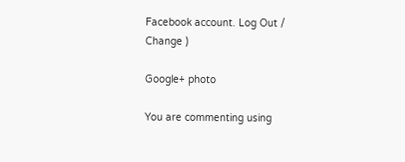Facebook account. Log Out / Change )

Google+ photo

You are commenting using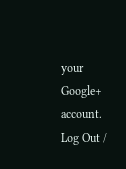your Google+ account. Log Out /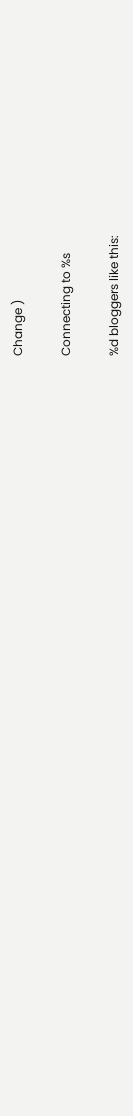Change )

Connecting to %s

%d bloggers like this: